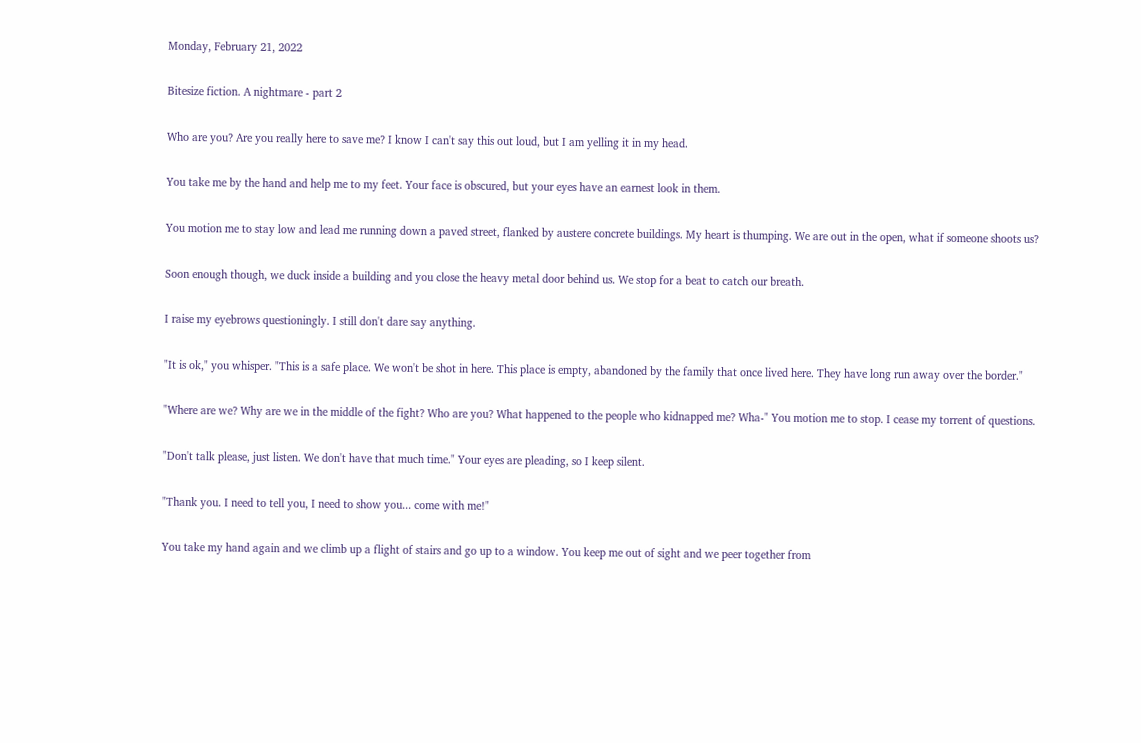Monday, February 21, 2022

Bitesize fiction. A nightmare - part 2

Who are you? Are you really here to save me? I know I can't say this out loud, but I am yelling it in my head.

You take me by the hand and help me to my feet. Your face is obscured, but your eyes have an earnest look in them.

You motion me to stay low and lead me running down a paved street, flanked by austere concrete buildings. My heart is thumping. We are out in the open, what if someone shoots us?

Soon enough though, we duck inside a building and you close the heavy metal door behind us. We stop for a beat to catch our breath.

I raise my eyebrows questioningly. I still don't dare say anything.

"It is ok," you whisper. "This is a safe place. We won't be shot in here. This place is empty, abandoned by the family that once lived here. They have long run away over the border."

"Where are we? Why are we in the middle of the fight? Who are you? What happened to the people who kidnapped me? Wha-" You motion me to stop. I cease my torrent of questions.

"Don't talk please, just listen. We don't have that much time." Your eyes are pleading, so I keep silent.

"Thank you. I need to tell you, I need to show you... come with me!"

You take my hand again and we climb up a flight of stairs and go up to a window. You keep me out of sight and we peer together from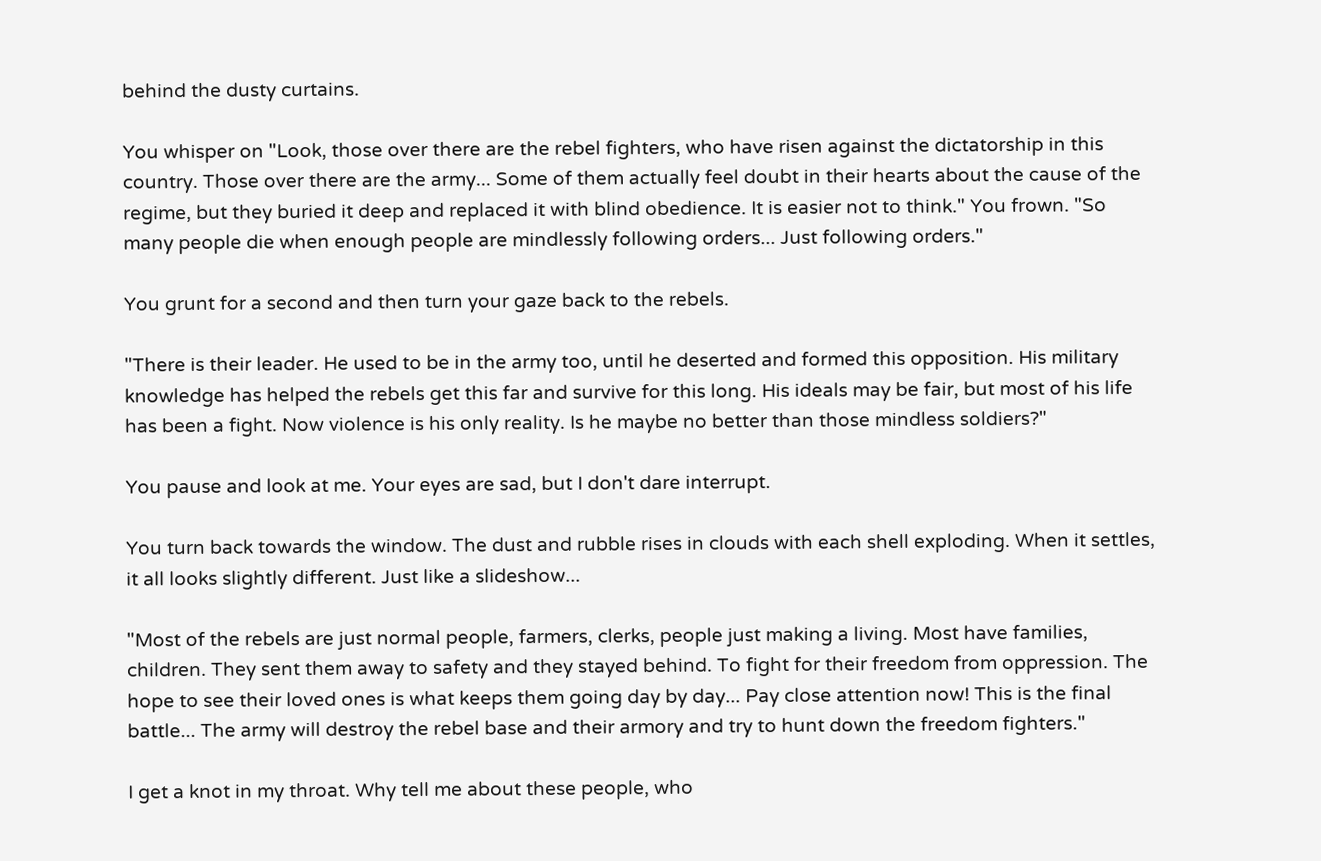behind the dusty curtains.

You whisper on "Look, those over there are the rebel fighters, who have risen against the dictatorship in this country. Those over there are the army... Some of them actually feel doubt in their hearts about the cause of the regime, but they buried it deep and replaced it with blind obedience. It is easier not to think." You frown. "So many people die when enough people are mindlessly following orders... Just following orders."

You grunt for a second and then turn your gaze back to the rebels.

"There is their leader. He used to be in the army too, until he deserted and formed this opposition. His military knowledge has helped the rebels get this far and survive for this long. His ideals may be fair, but most of his life has been a fight. Now violence is his only reality. Is he maybe no better than those mindless soldiers?"

You pause and look at me. Your eyes are sad, but I don't dare interrupt.

You turn back towards the window. The dust and rubble rises in clouds with each shell exploding. When it settles, it all looks slightly different. Just like a slideshow...

"Most of the rebels are just normal people, farmers, clerks, people just making a living. Most have families, children. They sent them away to safety and they stayed behind. To fight for their freedom from oppression. The hope to see their loved ones is what keeps them going day by day... Pay close attention now! This is the final battle... The army will destroy the rebel base and their armory and try to hunt down the freedom fighters."

I get a knot in my throat. Why tell me about these people, who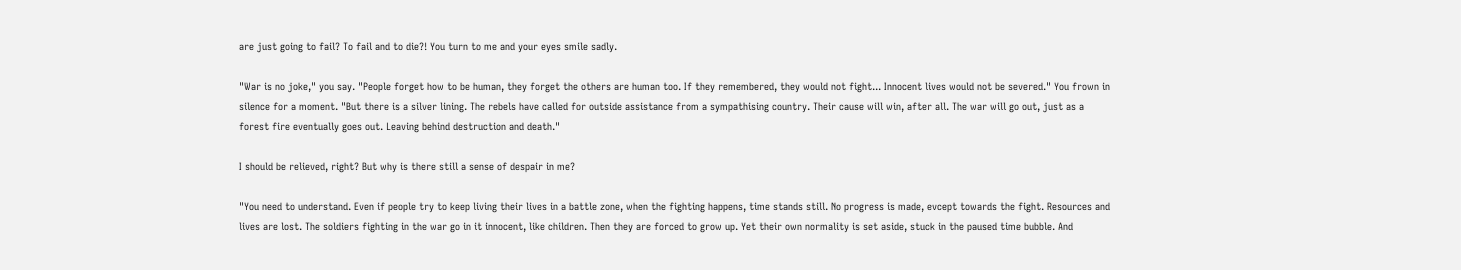are just going to fail? To fail and to die?! You turn to me and your eyes smile sadly.

"War is no joke," you say. "People forget how to be human, they forget the others are human too. If they remembered, they would not fight... Innocent lives would not be severed." You frown in silence for a moment. "But there is a silver lining. The rebels have called for outside assistance from a sympathising country. Their cause will win, after all. The war will go out, just as a forest fire eventually goes out. Leaving behind destruction and death."

I should be relieved, right? But why is there still a sense of despair in me?

"You need to understand. Even if people try to keep living their lives in a battle zone, when the fighting happens, time stands still. No progress is made, evcept towards the fight. Resources and lives are lost. The soldiers fighting in the war go in it innocent, like children. Then they are forced to grow up. Yet their own normality is set aside, stuck in the paused time bubble. And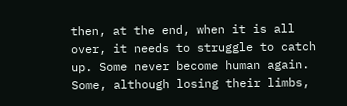then, at the end, when it is all over, it needs to struggle to catch up. Some never become human again. Some, although losing their limbs,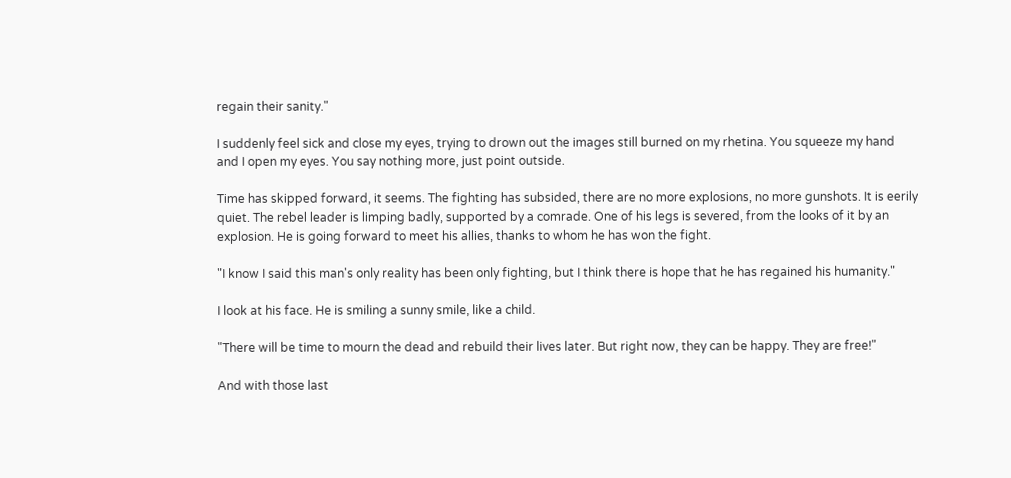regain their sanity."

I suddenly feel sick and close my eyes, trying to drown out the images still burned on my rhetina. You squeeze my hand and I open my eyes. You say nothing more, just point outside.

Time has skipped forward, it seems. The fighting has subsided, there are no more explosions, no more gunshots. It is eerily quiet. The rebel leader is limping badly, supported by a comrade. One of his legs is severed, from the looks of it by an explosion. He is going forward to meet his allies, thanks to whom he has won the fight.

"I know I said this man's only reality has been only fighting, but I think there is hope that he has regained his humanity."

I look at his face. He is smiling a sunny smile, like a child.

"There will be time to mourn the dead and rebuild their lives later. But right now, they can be happy. They are free!"

And with those last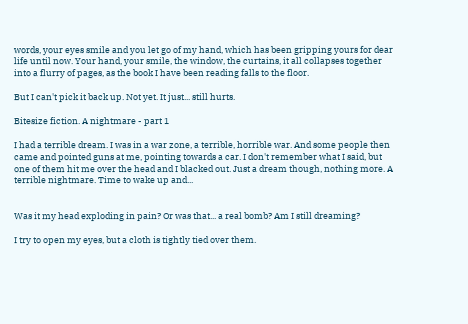words, your eyes smile and you let go of my hand, which has been gripping yours for dear life until now. Your hand, your smile, the window, the curtains, it all collapses together into a flurry of pages, as the book I have been reading falls to the floor.

But I can't pick it back up. Not yet. It just... still hurts.

Bitesize fiction. A nightmare - part 1

I had a terrible dream. I was in a war zone, a terrible, horrible war. And some people then came and pointed guns at me, pointing towards a car. I don't remember what I said, but one of them hit me over the head and I blacked out. Just a dream though, nothing more. A terrible nightmare. Time to wake up and...


Was it my head exploding in pain? Or was that... a real bomb? Am I still dreaming?

I try to open my eyes, but a cloth is tightly tied over them.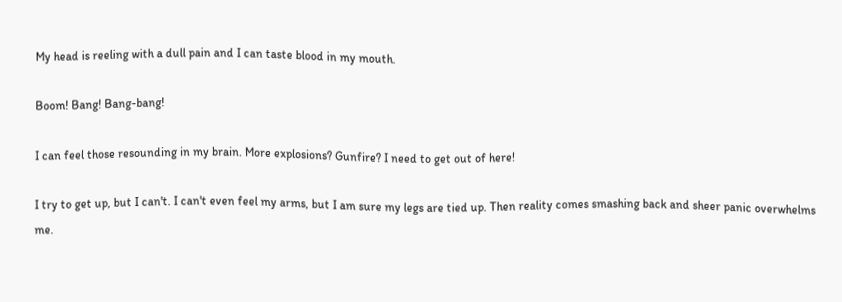My head is reeling with a dull pain and I can taste blood in my mouth.

Boom! Bang! Bang-bang!

I can feel those resounding in my brain. More explosions? Gunfire? I need to get out of here!

I try to get up, but I can't. I can't even feel my arms, but I am sure my legs are tied up. Then reality comes smashing back and sheer panic overwhelms me.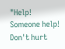"Help! Someone help! Don't hurt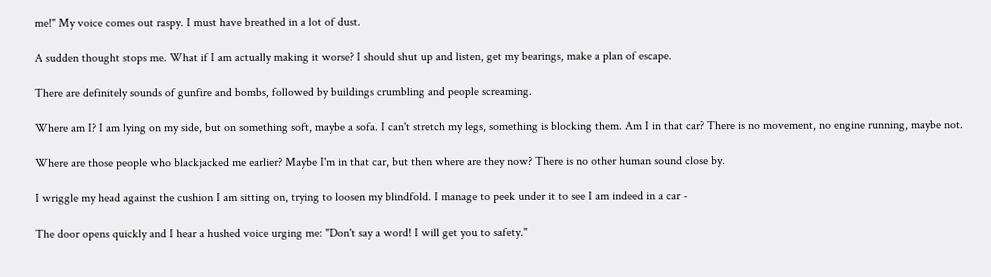me!" My voice comes out raspy. I must have breathed in a lot of dust.

A sudden thought stops me. What if I am actually making it worse? I should shut up and listen, get my bearings, make a plan of escape.

There are definitely sounds of gunfire and bombs, followed by buildings crumbling and people screaming.

Where am I? I am lying on my side, but on something soft, maybe a sofa. I can't stretch my legs, something is blocking them. Am I in that car? There is no movement, no engine running, maybe not.

Where are those people who blackjacked me earlier? Maybe I'm in that car, but then where are they now? There is no other human sound close by.

I wriggle my head against the cushion I am sitting on, trying to loosen my blindfold. I manage to peek under it to see I am indeed in a car -

The door opens quickly and I hear a hushed voice urging me: "Don't say a word! I will get you to safety."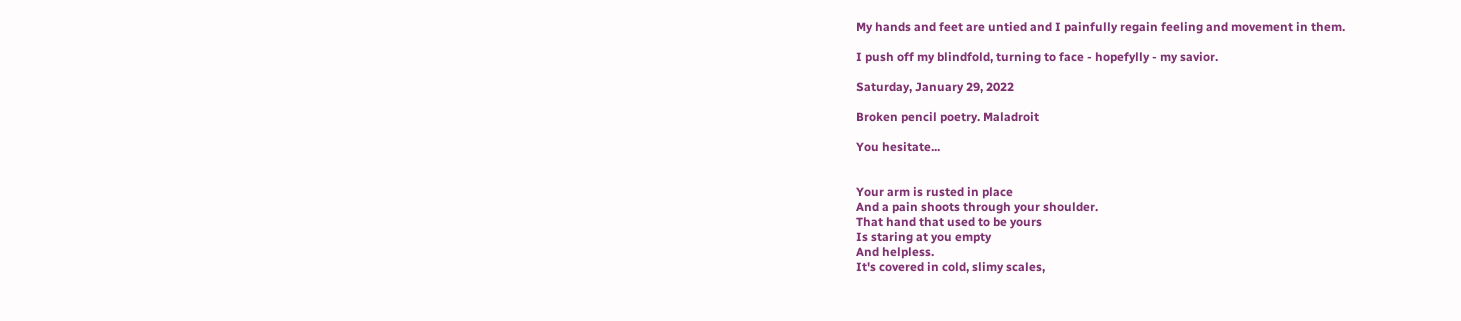My hands and feet are untied and I painfully regain feeling and movement in them.

I push off my blindfold, turning to face - hopefylly - my savior.

Saturday, January 29, 2022

Broken pencil poetry. Maladroit

You hesitate...


Your arm is rusted in place
And a pain shoots through your shoulder.
That hand that used to be yours
Is staring at you empty
And helpless.
It's covered in cold, slimy scales,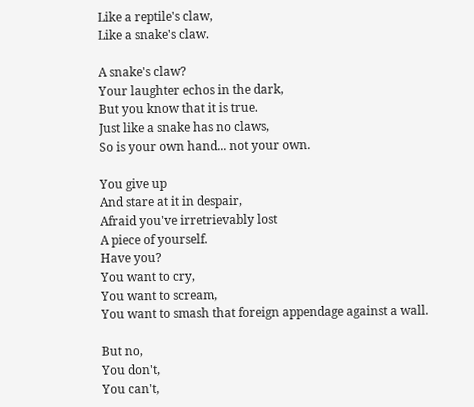Like a reptile's claw,
Like a snake's claw.

A snake's claw?
Your laughter echos in the dark,
But you know that it is true.
Just like a snake has no claws,
So is your own hand... not your own.

You give up
And stare at it in despair,
Afraid you've irretrievably lost
A piece of yourself.
Have you?
You want to cry,
You want to scream,
You want to smash that foreign appendage against a wall.

But no,
You don't,
You can't,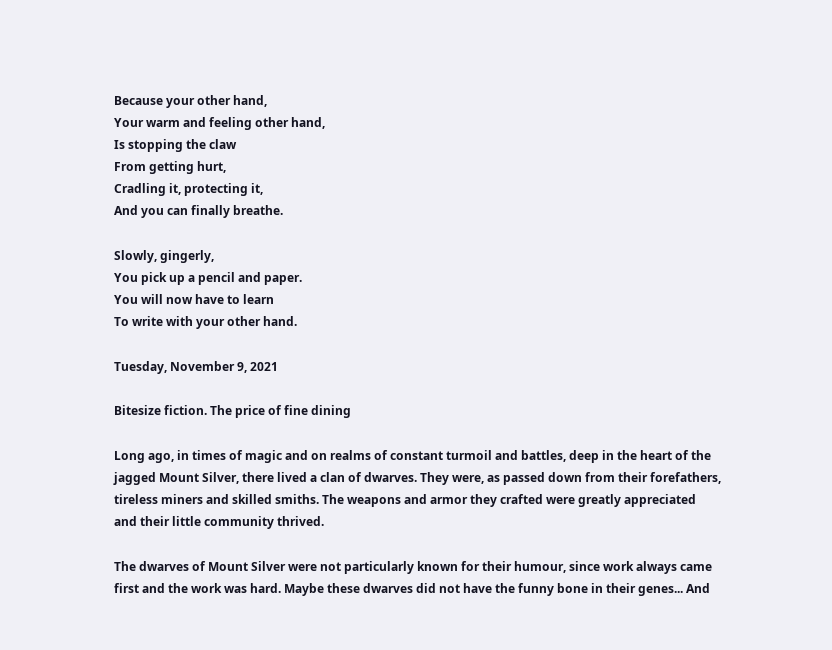Because your other hand,
Your warm and feeling other hand,
Is stopping the claw
From getting hurt,
Cradling it, protecting it,
And you can finally breathe.

Slowly, gingerly,
You pick up a pencil and paper.
You will now have to learn
To write with your other hand.

Tuesday, November 9, 2021

Bitesize fiction. The price of fine dining

Long ago, in times of magic and on realms of constant turmoil and battles, deep in the heart of the jagged Mount Silver, there lived a clan of dwarves. They were, as passed down from their forefathers, tireless miners and skilled smiths. The weapons and armor they crafted were greatly appreciated and their little community thrived.

The dwarves of Mount Silver were not particularly known for their humour, since work always came first and the work was hard. Maybe these dwarves did not have the funny bone in their genes... And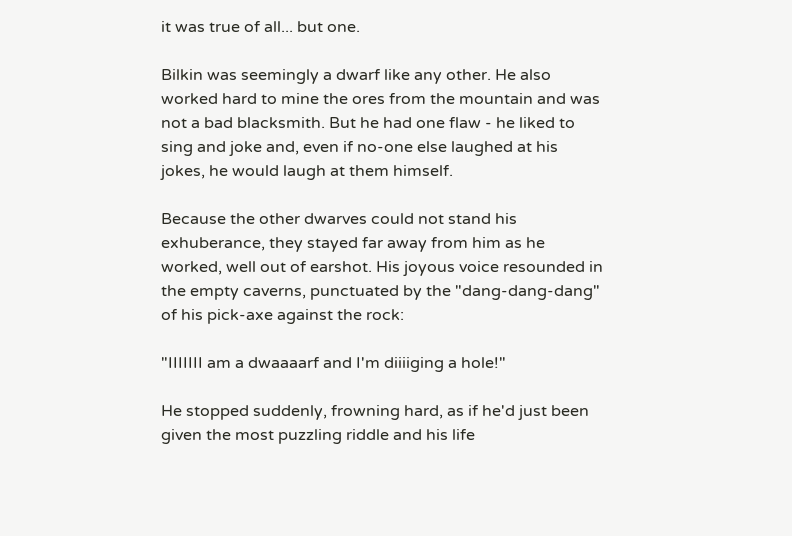it was true of all... but one.

Bilkin was seemingly a dwarf like any other. He also worked hard to mine the ores from the mountain and was not a bad blacksmith. But he had one flaw - he liked to sing and joke and, even if no-one else laughed at his jokes, he would laugh at them himself.

Because the other dwarves could not stand his exhuberance, they stayed far away from him as he worked, well out of earshot. His joyous voice resounded in the empty caverns, punctuated by the "dang-dang-dang" of his pick-axe against the rock:

"IIIIIII am a dwaaaarf and I'm diiiiging a hole!"

He stopped suddenly, frowning hard, as if he'd just been given the most puzzling riddle and his life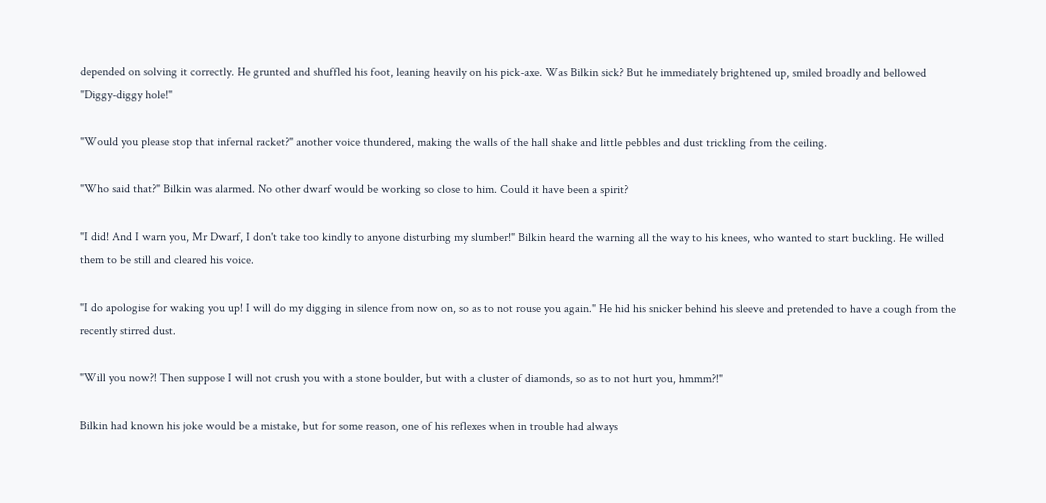depended on solving it correctly. He grunted and shuffled his foot, leaning heavily on his pick-axe. Was Bilkin sick? But he immediately brightened up, smiled broadly and bellowed "Diggy-diggy hole!"

"Would you please stop that infernal racket?" another voice thundered, making the walls of the hall shake and little pebbles and dust trickling from the ceiling.

"Who said that?" Bilkin was alarmed. No other dwarf would be working so close to him. Could it have been a spirit?

"I did! And I warn you, Mr Dwarf, I don't take too kindly to anyone disturbing my slumber!" Bilkin heard the warning all the way to his knees, who wanted to start buckling. He willed them to be still and cleared his voice.

"I do apologise for waking you up! I will do my digging in silence from now on, so as to not rouse you again." He hid his snicker behind his sleeve and pretended to have a cough from the recently stirred dust.

"Will you now?! Then suppose I will not crush you with a stone boulder, but with a cluster of diamonds, so as to not hurt you, hmmm?!"

Bilkin had known his joke would be a mistake, but for some reason, one of his reflexes when in trouble had always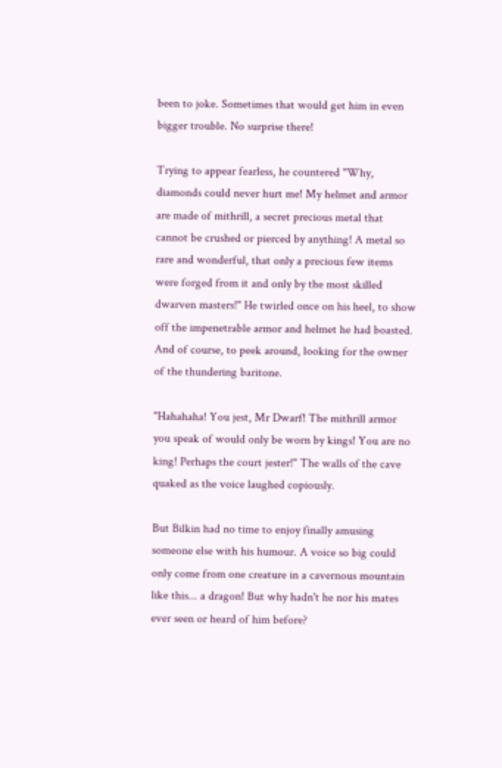been to joke. Sometimes that would get him in even bigger trouble. No surprise there!

Trying to appear fearless, he countered "Why, diamonds could never hurt me! My helmet and armor are made of mithrill, a secret precious metal that cannot be crushed or pierced by anything! A metal so rare and wonderful, that only a precious few items were forged from it and only by the most skilled dwarven masters!" He twirled once on his heel, to show off the impenetrable armor and helmet he had boasted. And of course, to peek around, looking for the owner of the thundering baritone.

"Hahahaha! You jest, Mr Dwarf! The mithrill armor you speak of would only be worn by kings! You are no king! Perhaps the court jester!" The walls of the cave quaked as the voice laughed copiously.

But Bilkin had no time to enjoy finally amusing someone else with his humour. A voice so big could only come from one creature in a cavernous mountain like this... a dragon! But why hadn't he nor his mates ever seen or heard of him before?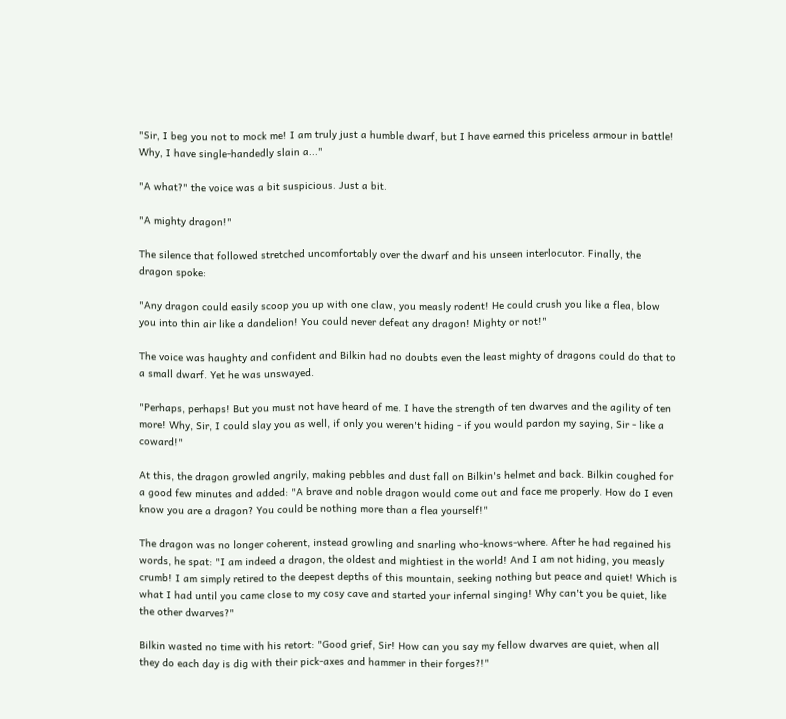"Sir, I beg you not to mock me! I am truly just a humble dwarf, but I have earned this priceless armour in battle! Why, I have single-handedly slain a..."

"A what?" the voice was a bit suspicious. Just a bit.

"A mighty dragon!"

The silence that followed stretched uncomfortably over the dwarf and his unseen interlocutor. Finally, the dragon spoke:

"Any dragon could easily scoop you up with one claw, you measly rodent! He could crush you like a flea, blow you into thin air like a dandelion! You could never defeat any dragon! Mighty or not!"

The voice was haughty and confident and Bilkin had no doubts even the least mighty of dragons could do that to a small dwarf. Yet he was unswayed.

"Perhaps, perhaps! But you must not have heard of me. I have the strength of ten dwarves and the agility of ten more! Why, Sir, I could slay you as well, if only you weren't hiding - if you would pardon my saying, Sir - like a coward!"

At this, the dragon growled angrily, making pebbles and dust fall on Bilkin's helmet and back. Bilkin coughed for a good few minutes and added: "A brave and noble dragon would come out and face me properly. How do I even know you are a dragon? You could be nothing more than a flea yourself!"

The dragon was no longer coherent, instead growling and snarling who-knows-where. After he had regained his words, he spat: "I am indeed a dragon, the oldest and mightiest in the world! And I am not hiding, you measly crumb! I am simply retired to the deepest depths of this mountain, seeking nothing but peace and quiet! Which is what I had until you came close to my cosy cave and started your infernal singing! Why can't you be quiet, like the other dwarves?"

Bilkin wasted no time with his retort: "Good grief, Sir! How can you say my fellow dwarves are quiet, when all they do each day is dig with their pick-axes and hammer in their forges?!"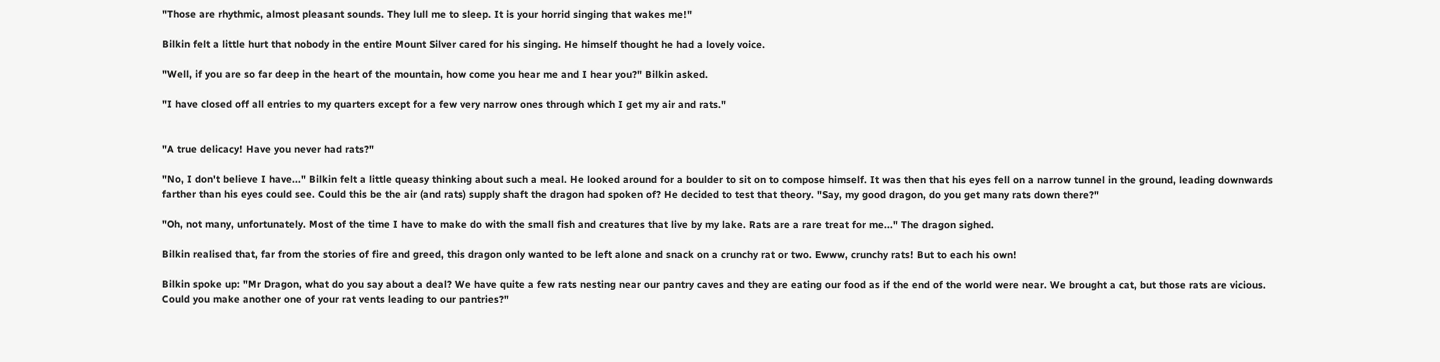"Those are rhythmic, almost pleasant sounds. They lull me to sleep. It is your horrid singing that wakes me!"

Bilkin felt a little hurt that nobody in the entire Mount Silver cared for his singing. He himself thought he had a lovely voice.

"Well, if you are so far deep in the heart of the mountain, how come you hear me and I hear you?" Bilkin asked.

"I have closed off all entries to my quarters except for a few very narrow ones through which I get my air and rats."


"A true delicacy! Have you never had rats?"

"No, I don't believe I have..." Bilkin felt a little queasy thinking about such a meal. He looked around for a boulder to sit on to compose himself. It was then that his eyes fell on a narrow tunnel in the ground, leading downwards farther than his eyes could see. Could this be the air (and rats) supply shaft the dragon had spoken of? He decided to test that theory. "Say, my good dragon, do you get many rats down there?"

"Oh, not many, unfortunately. Most of the time I have to make do with the small fish and creatures that live by my lake. Rats are a rare treat for me..." The dragon sighed.

Bilkin realised that, far from the stories of fire and greed, this dragon only wanted to be left alone and snack on a crunchy rat or two. Ewww, crunchy rats! But to each his own!

Bilkin spoke up: "Mr Dragon, what do you say about a deal? We have quite a few rats nesting near our pantry caves and they are eating our food as if the end of the world were near. We brought a cat, but those rats are vicious. Could you make another one of your rat vents leading to our pantries?"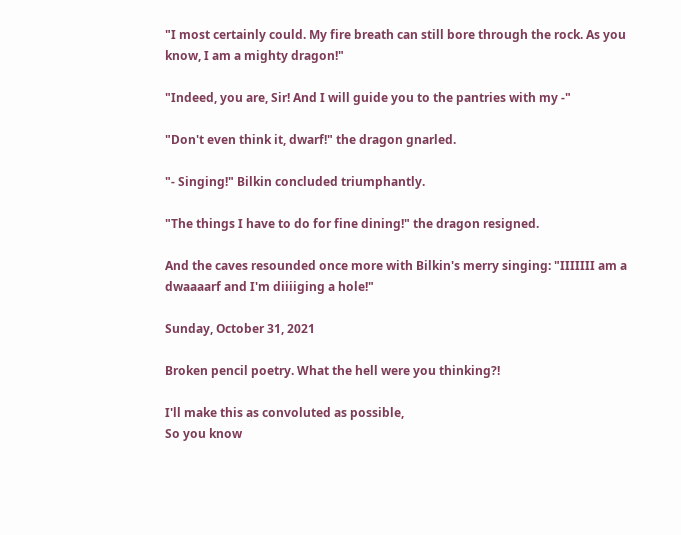"I most certainly could. My fire breath can still bore through the rock. As you know, I am a mighty dragon!"

"Indeed, you are, Sir! And I will guide you to the pantries with my -"

"Don't even think it, dwarf!" the dragon gnarled.

"- Singing!" Bilkin concluded triumphantly.

"The things I have to do for fine dining!" the dragon resigned.

And the caves resounded once more with Bilkin's merry singing: "IIIIIII am a dwaaaarf and I'm diiiiging a hole!"

Sunday, October 31, 2021

Broken pencil poetry. What the hell were you thinking?!

I'll make this as convoluted as possible,
So you know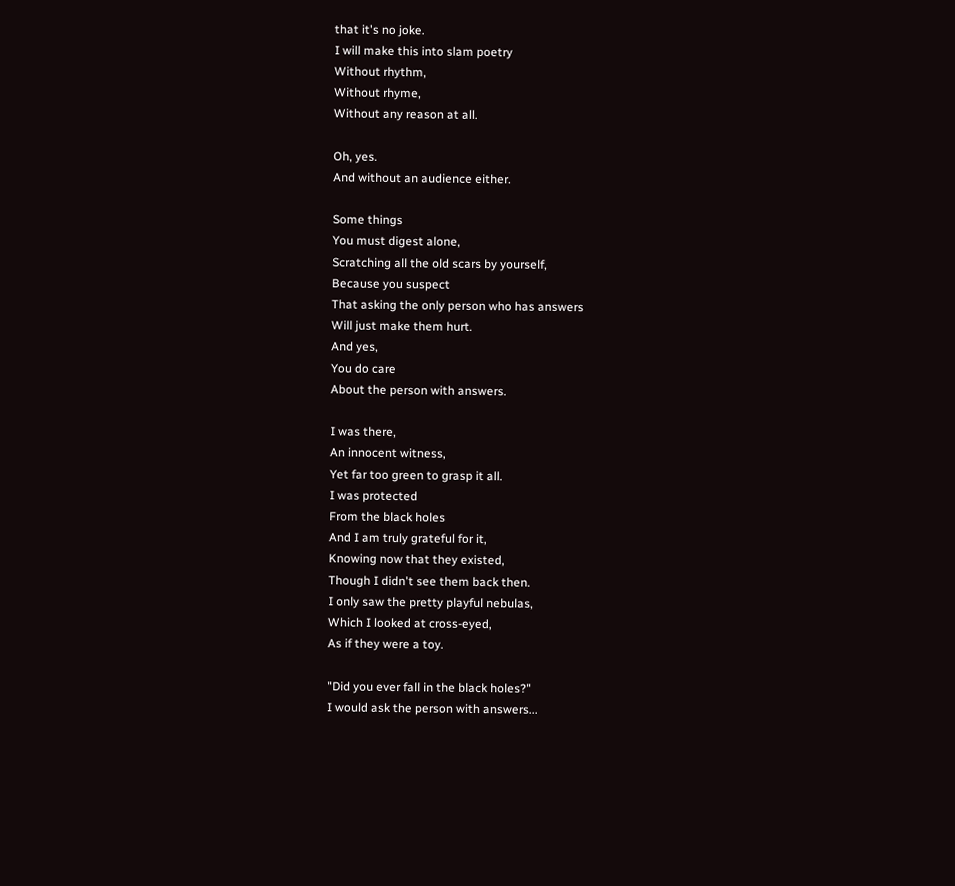that it's no joke.
I will make this into slam poetry
Without rhythm,
Without rhyme,
Without any reason at all.

Oh, yes.
And without an audience either.

Some things
You must digest alone,
Scratching all the old scars by yourself,
Because you suspect
That asking the only person who has answers
Will just make them hurt.
And yes,
You do care
About the person with answers.

I was there,
An innocent witness,
Yet far too green to grasp it all.
I was protected
From the black holes
And I am truly grateful for it,
Knowing now that they existed,
Though I didn't see them back then.
I only saw the pretty playful nebulas,
Which I looked at cross-eyed,
As if they were a toy.

"Did you ever fall in the black holes?"
I would ask the person with answers...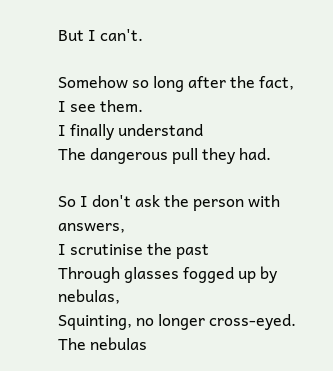But I can't.

Somehow so long after the fact,
I see them.
I finally understand
The dangerous pull they had.

So I don't ask the person with answers,
I scrutinise the past
Through glasses fogged up by nebulas,
Squinting, no longer cross-eyed.
The nebulas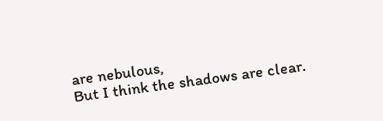are nebulous,
But I think the shadows are clear.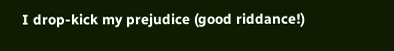I drop-kick my prejudice (good riddance!)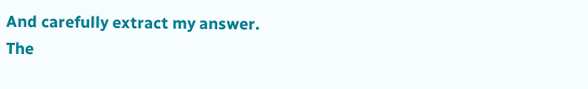And carefully extract my answer.
The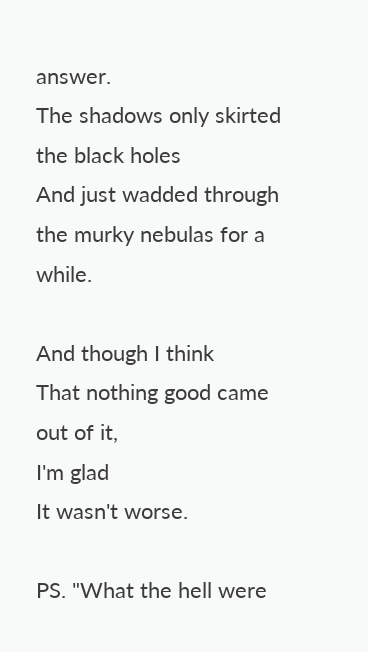answer.
The shadows only skirted the black holes
And just wadded through the murky nebulas for a while.

And though I think
That nothing good came out of it,
I'm glad
It wasn't worse.

PS. "What the hell were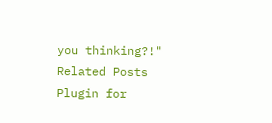you thinking?!"
Related Posts Plugin for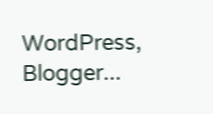WordPress, Blogger...